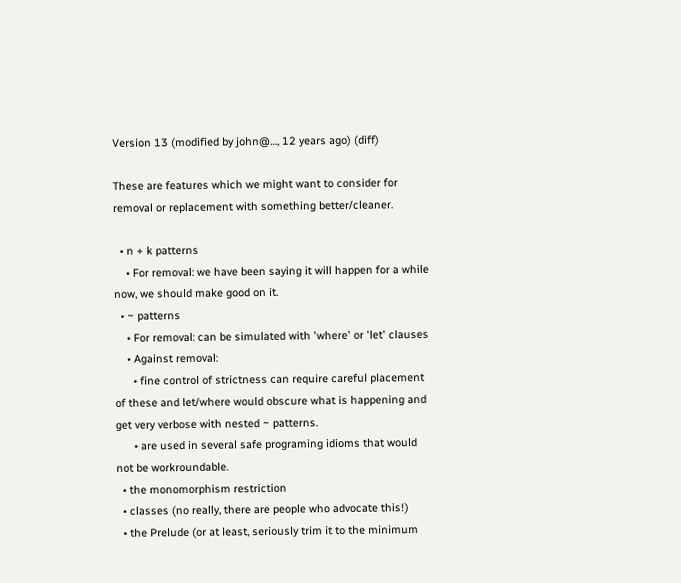Version 13 (modified by john@…, 12 years ago) (diff)

These are features which we might want to consider for removal or replacement with something better/cleaner.

  • n + k patterns
    • For removal: we have been saying it will happen for a while now, we should make good on it.
  • ~ patterns
    • For removal: can be simulated with 'where' or 'let' clauses
    • Against removal:
      • fine control of strictness can require careful placement of these and let/where would obscure what is happening and get very verbose with nested ~ patterns.
      • are used in several safe programing idioms that would not be workroundable.
  • the monomorphism restriction
  • classes (no really, there are people who advocate this!)
  • the Prelude (or at least, seriously trim it to the minimum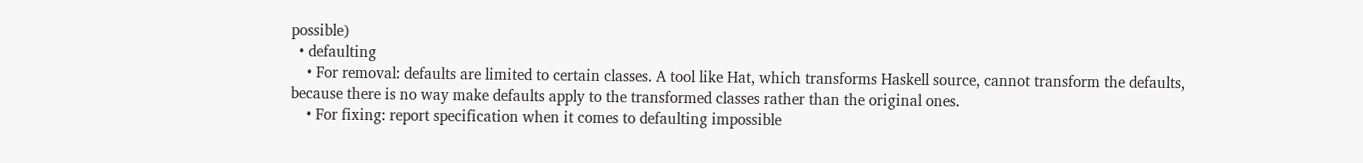possible)
  • defaulting
    • For removal: defaults are limited to certain classes. A tool like Hat, which transforms Haskell source, cannot transform the defaults, because there is no way make defaults apply to the transformed classes rather than the original ones.
    • For fixing: report specification when it comes to defaulting impossible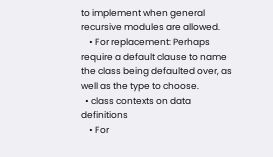to implement when general recursive modules are allowed.
    • For replacement: Perhaps require a default clause to name the class being defaulted over, as well as the type to choose.
  • class contexts on data definitions
    • For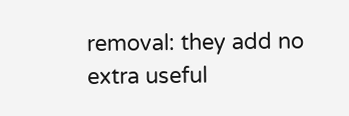removal: they add no extra useful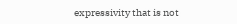expressivity that is not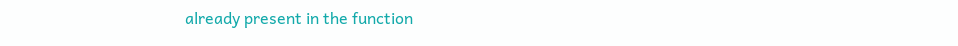already present in the function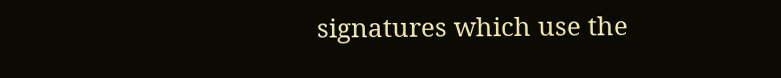signatures which use the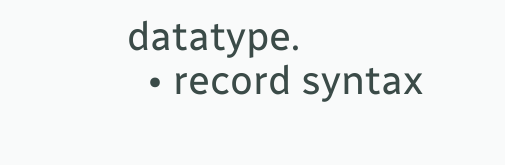datatype.
  • record syntax